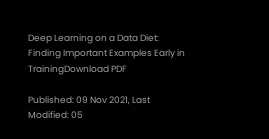Deep Learning on a Data Diet: Finding Important Examples Early in TrainingDownload PDF

Published: 09 Nov 2021, Last Modified: 05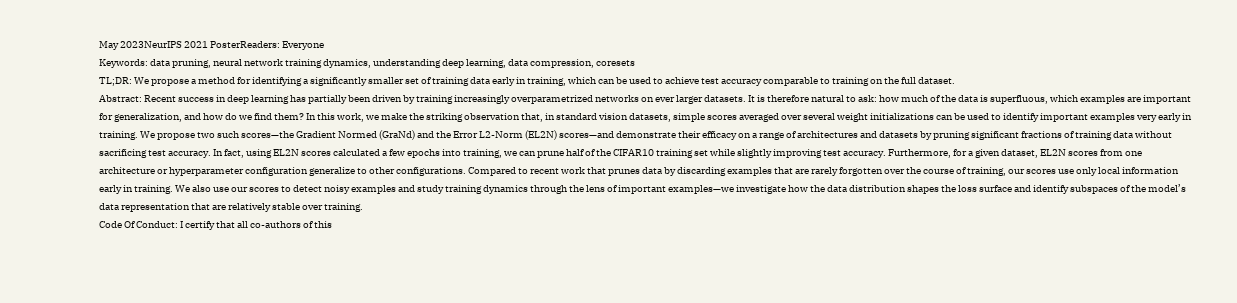May 2023NeurIPS 2021 PosterReaders: Everyone
Keywords: data pruning, neural network training dynamics, understanding deep learning, data compression, coresets
TL;DR: We propose a method for identifying a significantly smaller set of training data early in training, which can be used to achieve test accuracy comparable to training on the full dataset.
Abstract: Recent success in deep learning has partially been driven by training increasingly overparametrized networks on ever larger datasets. It is therefore natural to ask: how much of the data is superfluous, which examples are important for generalization, and how do we find them? In this work, we make the striking observation that, in standard vision datasets, simple scores averaged over several weight initializations can be used to identify important examples very early in training. We propose two such scores—the Gradient Normed (GraNd) and the Error L2-Norm (EL2N) scores—and demonstrate their efficacy on a range of architectures and datasets by pruning significant fractions of training data without sacrificing test accuracy. In fact, using EL2N scores calculated a few epochs into training, we can prune half of the CIFAR10 training set while slightly improving test accuracy. Furthermore, for a given dataset, EL2N scores from one architecture or hyperparameter configuration generalize to other configurations. Compared to recent work that prunes data by discarding examples that are rarely forgotten over the course of training, our scores use only local information early in training. We also use our scores to detect noisy examples and study training dynamics through the lens of important examples—we investigate how the data distribution shapes the loss surface and identify subspaces of the model’s data representation that are relatively stable over training.
Code Of Conduct: I certify that all co-authors of this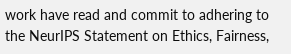work have read and commit to adhering to the NeurIPS Statement on Ethics, Fairness,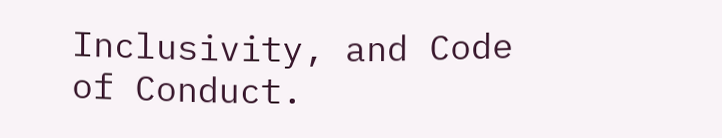Inclusivity, and Code of Conduct.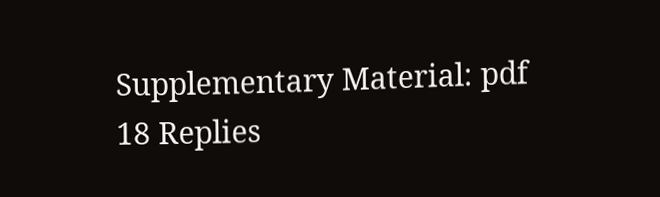Supplementary Material: pdf
18 Replies